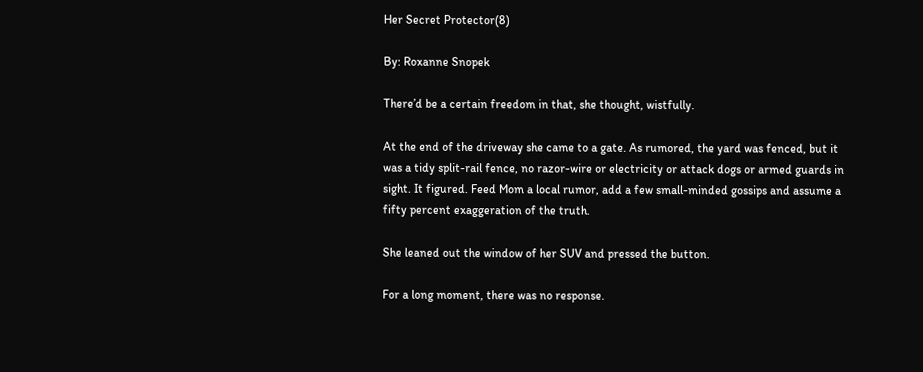Her Secret Protector(8)

By: Roxanne Snopek

There’d be a certain freedom in that, she thought, wistfully.

At the end of the driveway she came to a gate. As rumored, the yard was fenced, but it was a tidy split-rail fence, no razor-wire or electricity or attack dogs or armed guards in sight. It figured. Feed Mom a local rumor, add a few small-minded gossips and assume a fifty percent exaggeration of the truth.

She leaned out the window of her SUV and pressed the button.

For a long moment, there was no response.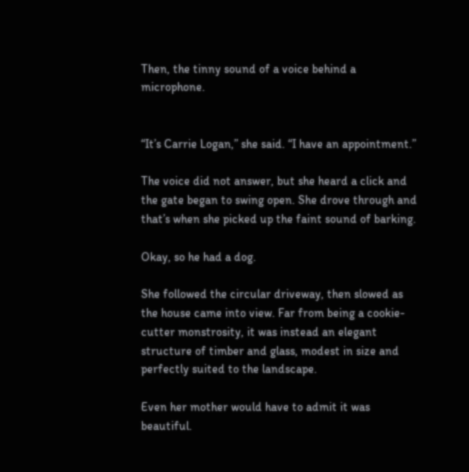Then, the tinny sound of a voice behind a microphone.


“It’s Carrie Logan,” she said. “I have an appointment.”

The voice did not answer, but she heard a click and the gate began to swing open. She drove through and that’s when she picked up the faint sound of barking.

Okay, so he had a dog.

She followed the circular driveway, then slowed as the house came into view. Far from being a cookie-cutter monstrosity, it was instead an elegant structure of timber and glass, modest in size and perfectly suited to the landscape.

Even her mother would have to admit it was beautiful.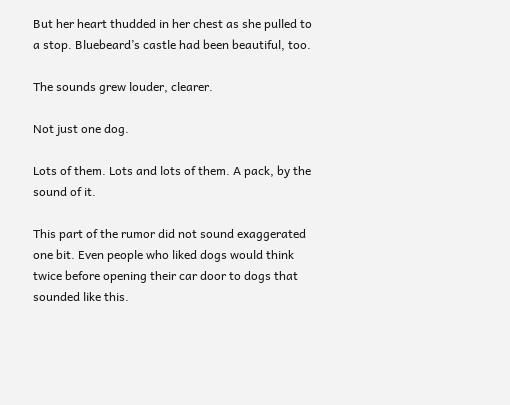But her heart thudded in her chest as she pulled to a stop. Bluebeard’s castle had been beautiful, too.

The sounds grew louder, clearer.

Not just one dog.

Lots of them. Lots and lots of them. A pack, by the sound of it.

This part of the rumor did not sound exaggerated one bit. Even people who liked dogs would think twice before opening their car door to dogs that sounded like this.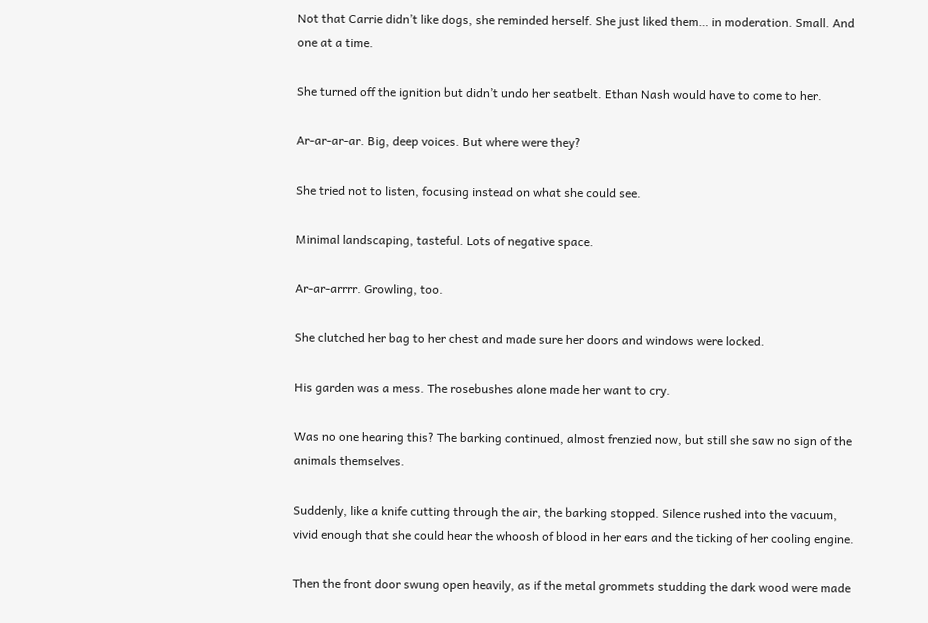Not that Carrie didn’t like dogs, she reminded herself. She just liked them… in moderation. Small. And one at a time.

She turned off the ignition but didn’t undo her seatbelt. Ethan Nash would have to come to her.

Ar-ar-ar-ar. Big, deep voices. But where were they?

She tried not to listen, focusing instead on what she could see.

Minimal landscaping, tasteful. Lots of negative space.

Ar-ar-arrrr. Growling, too.

She clutched her bag to her chest and made sure her doors and windows were locked.

His garden was a mess. The rosebushes alone made her want to cry.

Was no one hearing this? The barking continued, almost frenzied now, but still she saw no sign of the animals themselves.

Suddenly, like a knife cutting through the air, the barking stopped. Silence rushed into the vacuum, vivid enough that she could hear the whoosh of blood in her ears and the ticking of her cooling engine.

Then the front door swung open heavily, as if the metal grommets studding the dark wood were made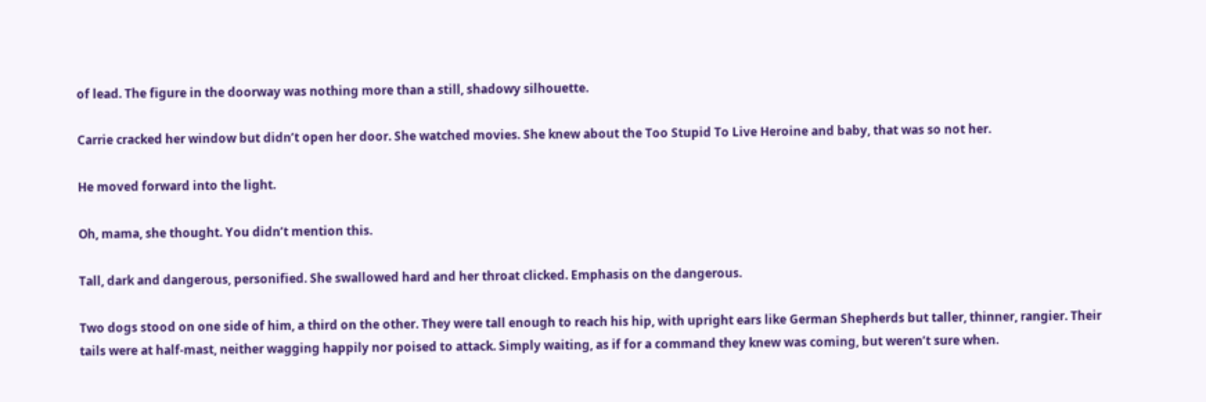of lead. The figure in the doorway was nothing more than a still, shadowy silhouette.

Carrie cracked her window but didn’t open her door. She watched movies. She knew about the Too Stupid To Live Heroine and baby, that was so not her.

He moved forward into the light.

Oh, mama, she thought. You didn’t mention this.

Tall, dark and dangerous, personified. She swallowed hard and her throat clicked. Emphasis on the dangerous.

Two dogs stood on one side of him, a third on the other. They were tall enough to reach his hip, with upright ears like German Shepherds but taller, thinner, rangier. Their tails were at half-mast, neither wagging happily nor poised to attack. Simply waiting, as if for a command they knew was coming, but weren’t sure when.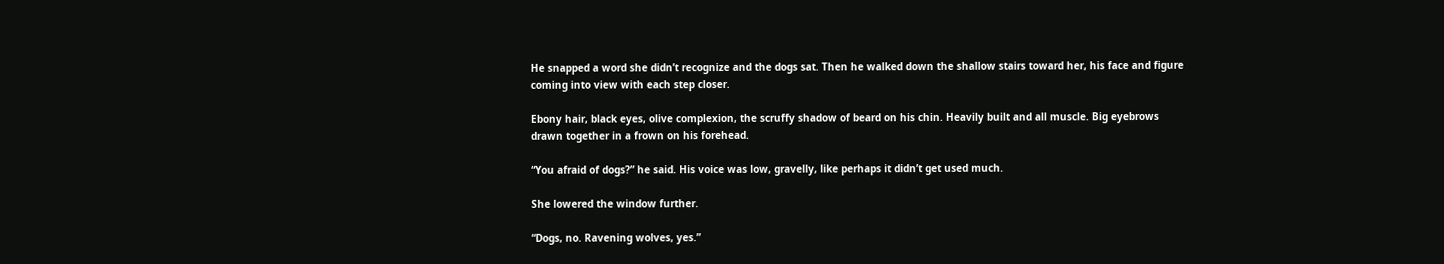He snapped a word she didn’t recognize and the dogs sat. Then he walked down the shallow stairs toward her, his face and figure coming into view with each step closer.

Ebony hair, black eyes, olive complexion, the scruffy shadow of beard on his chin. Heavily built and all muscle. Big eyebrows drawn together in a frown on his forehead.

“You afraid of dogs?” he said. His voice was low, gravelly, like perhaps it didn’t get used much.

She lowered the window further.

“Dogs, no. Ravening wolves, yes.”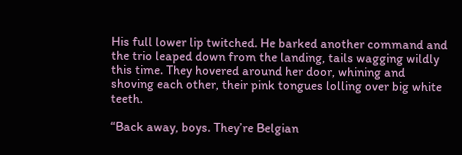His full lower lip twitched. He barked another command and the trio leaped down from the landing, tails wagging wildly this time. They hovered around her door, whining and shoving each other, their pink tongues lolling over big white teeth.

“Back away, boys. They’re Belgian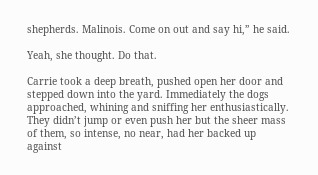shepherds. Malinois. Come on out and say hi,” he said.

Yeah, she thought. Do that.

Carrie took a deep breath, pushed open her door and stepped down into the yard. Immediately the dogs approached, whining and sniffing her enthusiastically. They didn’t jump or even push her but the sheer mass of them, so intense, no near, had her backed up against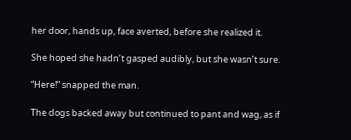her door, hands up, face averted, before she realized it.

She hoped she hadn’t gasped audibly, but she wasn’t sure.

“Here!” snapped the man.

The dogs backed away but continued to pant and wag, as if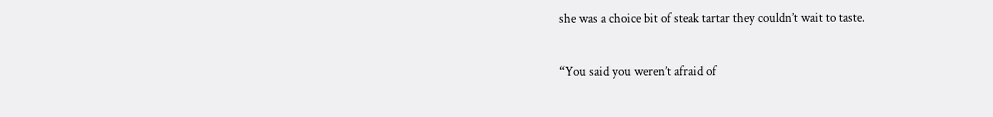she was a choice bit of steak tartar they couldn’t wait to taste.

“You said you weren’t afraid of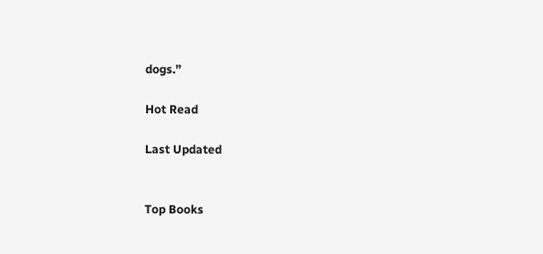dogs.”

Hot Read

Last Updated


Top Books